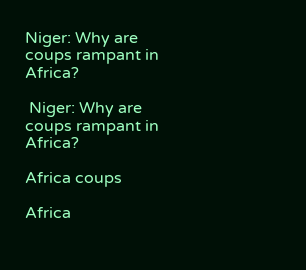Niger: Why are coups rampant in Africa?

 Niger: Why are coups rampant in Africa?

Africa coups

Africa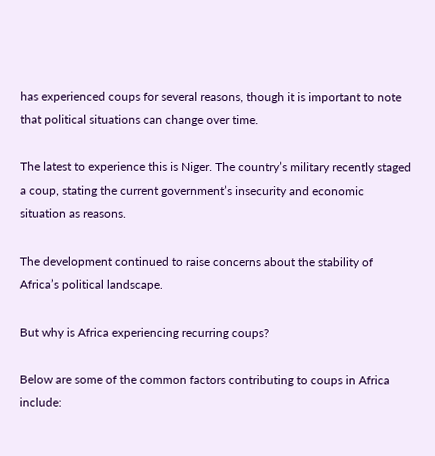has experienced coups for several reasons, though it is important to note that political situations can change over time.

The latest to experience this is Niger. The country’s military recently staged a coup, stating the current government’s insecurity and economic situation as reasons.

The development continued to raise concerns about the stability of Africa’s political landscape.

But why is Africa experiencing recurring coups?

Below are some of the common factors contributing to coups in Africa include: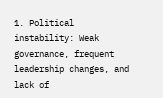1. Political instability: Weak governance, frequent leadership changes, and lack of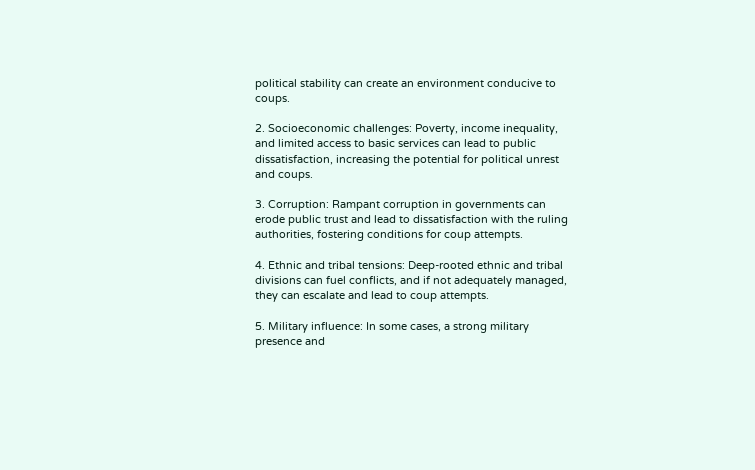political stability can create an environment conducive to coups.

2. Socioeconomic challenges: Poverty, income inequality, and limited access to basic services can lead to public dissatisfaction, increasing the potential for political unrest and coups.

3. Corruption: Rampant corruption in governments can erode public trust and lead to dissatisfaction with the ruling authorities, fostering conditions for coup attempts.

4. Ethnic and tribal tensions: Deep-rooted ethnic and tribal divisions can fuel conflicts, and if not adequately managed, they can escalate and lead to coup attempts.

5. Military influence: In some cases, a strong military presence and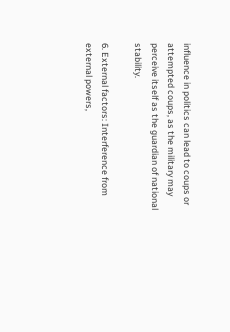influence in politics can lead to coups or attempted coups, as the military may perceive itself as the guardian of national stability.

6. External factors: Interference from external powers,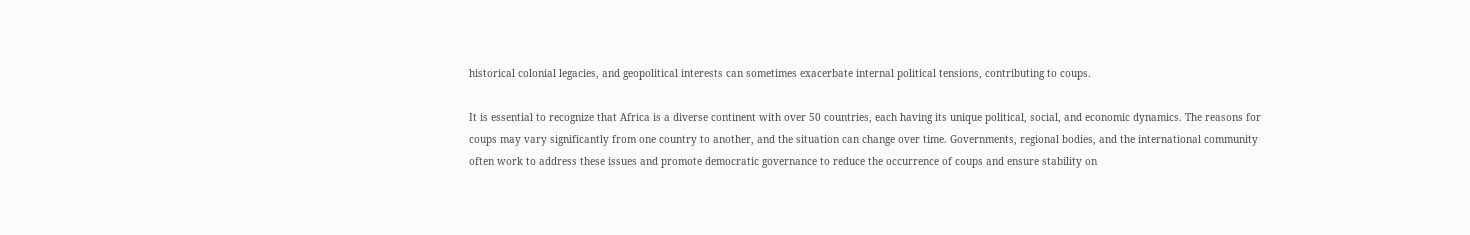historical colonial legacies, and geopolitical interests can sometimes exacerbate internal political tensions, contributing to coups.

It is essential to recognize that Africa is a diverse continent with over 50 countries, each having its unique political, social, and economic dynamics. The reasons for coups may vary significantly from one country to another, and the situation can change over time. Governments, regional bodies, and the international community often work to address these issues and promote democratic governance to reduce the occurrence of coups and ensure stability on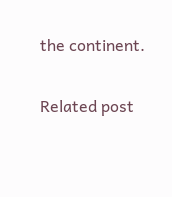the continent.

Related post